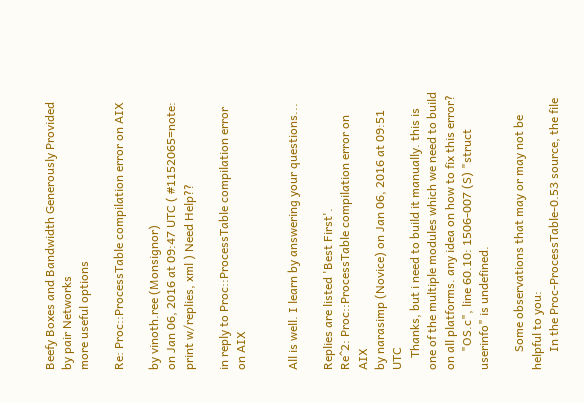Beefy Boxes and Bandwidth Generously Provided by pair Networks
more useful options

Re: Proc::ProcessTable compilation error on AIX

by vinoth.ree (Monsignor)
on Jan 06, 2016 at 09:47 UTC ( #1152065=note: print w/replies, xml ) Need Help??

in reply to Proc::ProcessTable compilation error on AIX


All is well. I learn by answering your questions...

Replies are listed 'Best First'.
Re^2: Proc::ProcessTable compilation error on AIX
by narasimp (Novice) on Jan 06, 2016 at 09:51 UTC
    Thanks, but i need to build it manually. this is one of the multiple modules which we need to build on all platforms. any idea on how to fix this error?
      "OS.c", line 60.10: 1506-007 (S) "struct userinfo" is undefined.

      Some observations that may or may not be helpful to you:
      In the Proc-ProcessTable-0.53 source, the file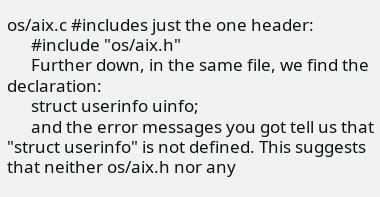os/aix.c #includes just the one header:
      #include "os/aix.h"
      Further down, in the same file, we find the declaration:
      struct userinfo uinfo;
      and the error messages you got tell us that "struct userinfo" is not defined. This suggests that neither os/aix.h nor any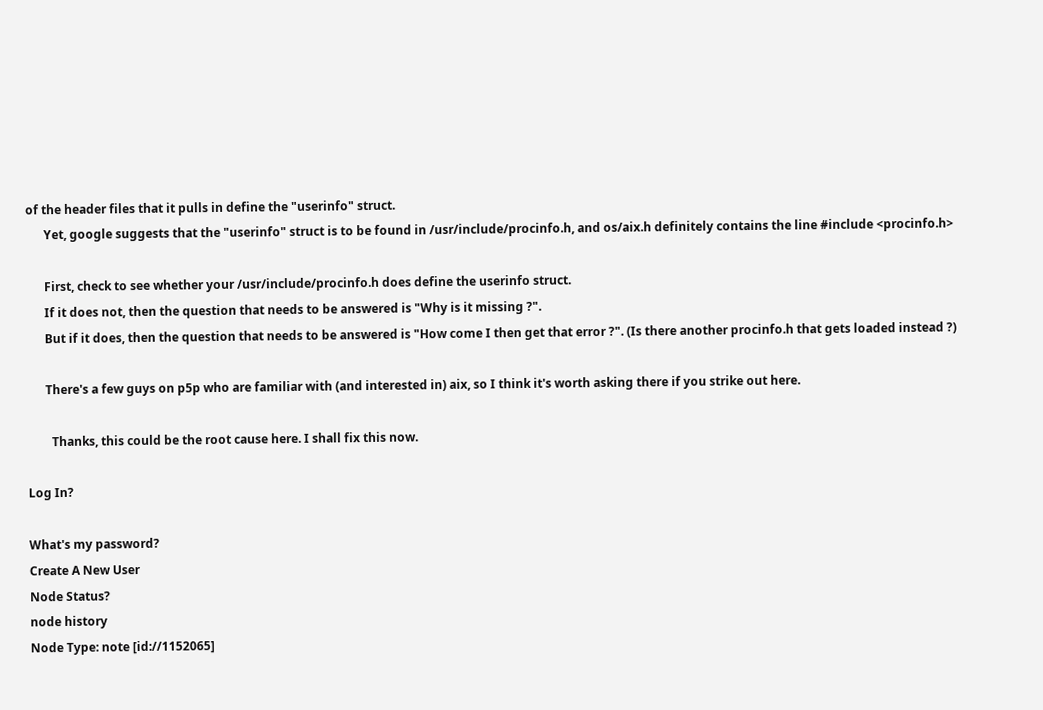of the header files that it pulls in define the "userinfo" struct.
      Yet, google suggests that the "userinfo" struct is to be found in /usr/include/procinfo.h, and os/aix.h definitely contains the line #include <procinfo.h>

      First, check to see whether your /usr/include/procinfo.h does define the userinfo struct.
      If it does not, then the question that needs to be answered is "Why is it missing ?".
      But if it does, then the question that needs to be answered is "How come I then get that error ?". (Is there another procinfo.h that gets loaded instead ?)

      There's a few guys on p5p who are familiar with (and interested in) aix, so I think it's worth asking there if you strike out here.

        Thanks, this could be the root cause here. I shall fix this now.

Log In?

What's my password?
Create A New User
Node Status?
node history
Node Type: note [id://1152065]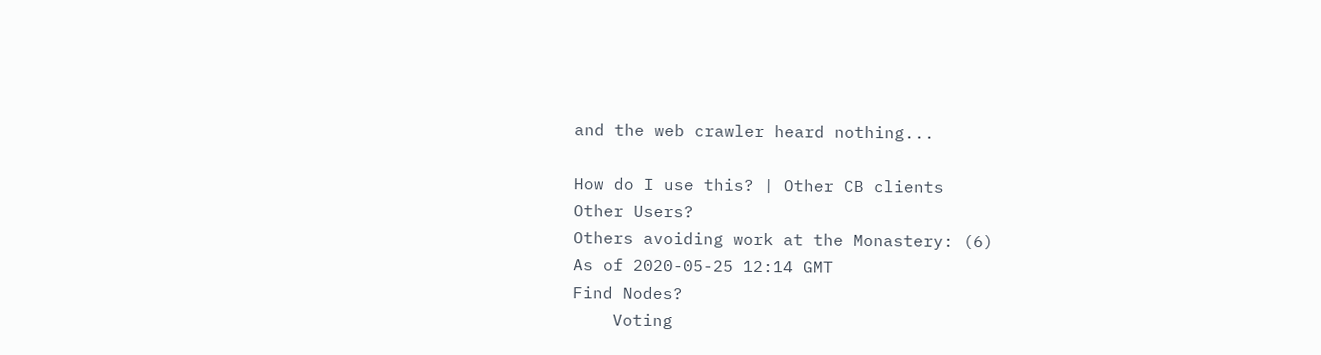and the web crawler heard nothing...

How do I use this? | Other CB clients
Other Users?
Others avoiding work at the Monastery: (6)
As of 2020-05-25 12:14 GMT
Find Nodes?
    Voting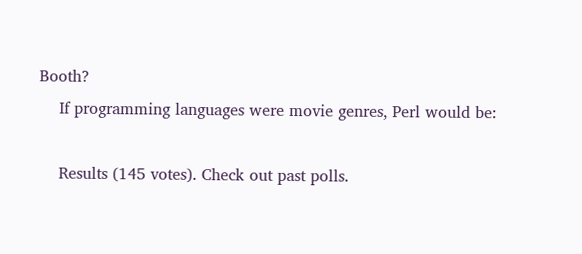Booth?
    If programming languages were movie genres, Perl would be:

    Results (145 votes). Check out past polls.